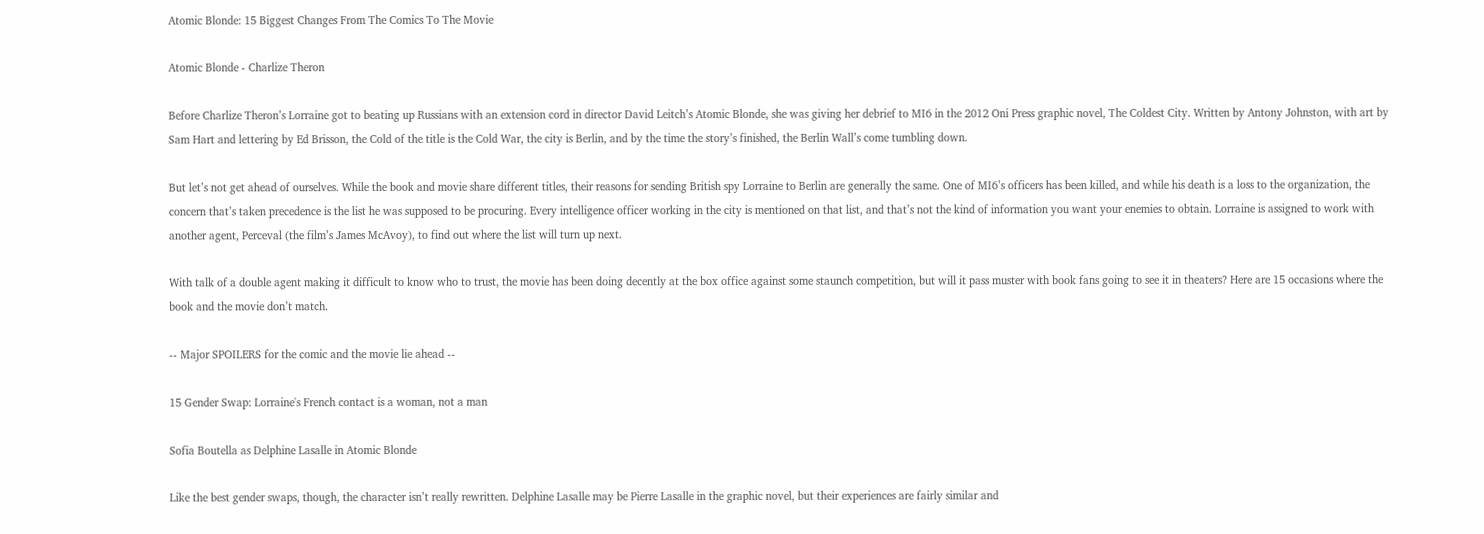Atomic Blonde: 15 Biggest Changes From The Comics To The Movie

Atomic Blonde - Charlize Theron

Before Charlize Theron’s Lorraine got to beating up Russians with an extension cord in director David Leitch’s Atomic Blonde, she was giving her debrief to MI6 in the 2012 Oni Press graphic novel, The Coldest City. Written by Antony Johnston, with art by Sam Hart and lettering by Ed Brisson, the Cold of the title is the Cold War, the city is Berlin, and by the time the story’s finished, the Berlin Wall’s come tumbling down.

But let’s not get ahead of ourselves. While the book and movie share different titles, their reasons for sending British spy Lorraine to Berlin are generally the same. One of MI6’s officers has been killed, and while his death is a loss to the organization, the concern that’s taken precedence is the list he was supposed to be procuring. Every intelligence officer working in the city is mentioned on that list, and that’s not the kind of information you want your enemies to obtain. Lorraine is assigned to work with another agent, Perceval (the film’s James McAvoy), to find out where the list will turn up next.

With talk of a double agent making it difficult to know who to trust, the movie has been doing decently at the box office against some staunch competition, but will it pass muster with book fans going to see it in theaters? Here are 15 occasions where the book and the movie don’t match.

-- Major SPOILERS for the comic and the movie lie ahead --

15 Gender Swap: Lorraine's French contact is a woman, not a man

Sofia Boutella as Delphine Lasalle in Atomic Blonde

Like the best gender swaps, though, the character isn’t really rewritten. Delphine Lasalle may be Pierre Lasalle in the graphic novel, but their experiences are fairly similar and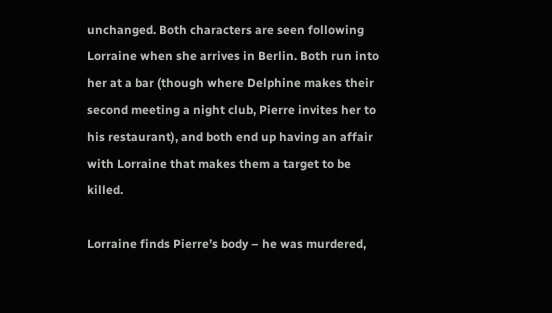unchanged. Both characters are seen following Lorraine when she arrives in Berlin. Both run into her at a bar (though where Delphine makes their second meeting a night club, Pierre invites her to his restaurant), and both end up having an affair with Lorraine that makes them a target to be killed.

Lorraine finds Pierre’s body – he was murdered,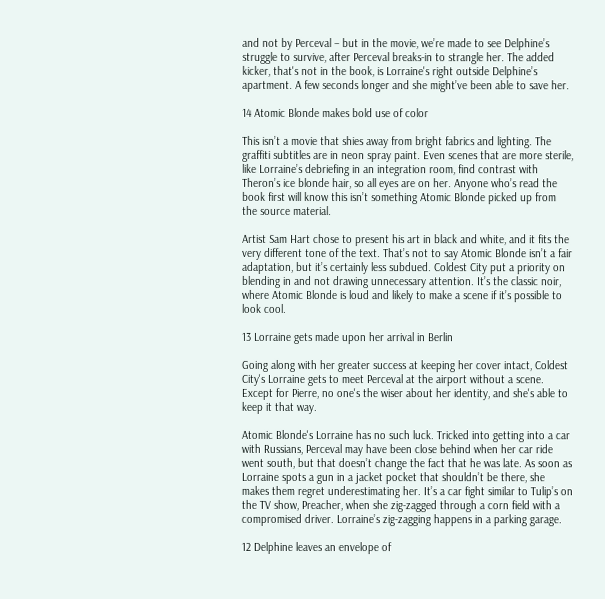and not by Perceval – but in the movie, we’re made to see Delphine’s struggle to survive, after Perceval breaks-in to strangle her. The added kicker, that's not in the book, is Lorraine's right outside Delphine’s apartment. A few seconds longer and she might’ve been able to save her.

14 Atomic Blonde makes bold use of color

This isn’t a movie that shies away from bright fabrics and lighting. The graffiti subtitles are in neon spray paint. Even scenes that are more sterile, like Lorraine’s debriefing in an integration room, find contrast with Theron’s ice blonde hair, so all eyes are on her. Anyone who’s read the book first will know this isn’t something Atomic Blonde picked up from the source material.

Artist Sam Hart chose to present his art in black and white, and it fits the very different tone of the text. That’s not to say Atomic Blonde isn’t a fair adaptation, but it’s certainly less subdued. Coldest City put a priority on blending in and not drawing unnecessary attention. It’s the classic noir, where Atomic Blonde is loud and likely to make a scene if it’s possible to look cool.

13 Lorraine gets made upon her arrival in Berlin

Going along with her greater success at keeping her cover intact, Coldest City's Lorraine gets to meet Perceval at the airport without a scene. Except for Pierre, no one's the wiser about her identity, and she's able to keep it that way.

Atomic Blonde's Lorraine has no such luck. Tricked into getting into a car with Russians, Perceval may have been close behind when her car ride went south, but that doesn’t change the fact that he was late. As soon as Lorraine spots a gun in a jacket pocket that shouldn’t be there, she makes them regret underestimating her. It’s a car fight similar to Tulip’s on the TV show, Preacher, when she zig-zagged through a corn field with a compromised driver. Lorraine’s zig-zagging happens in a parking garage.

12 Delphine leaves an envelope of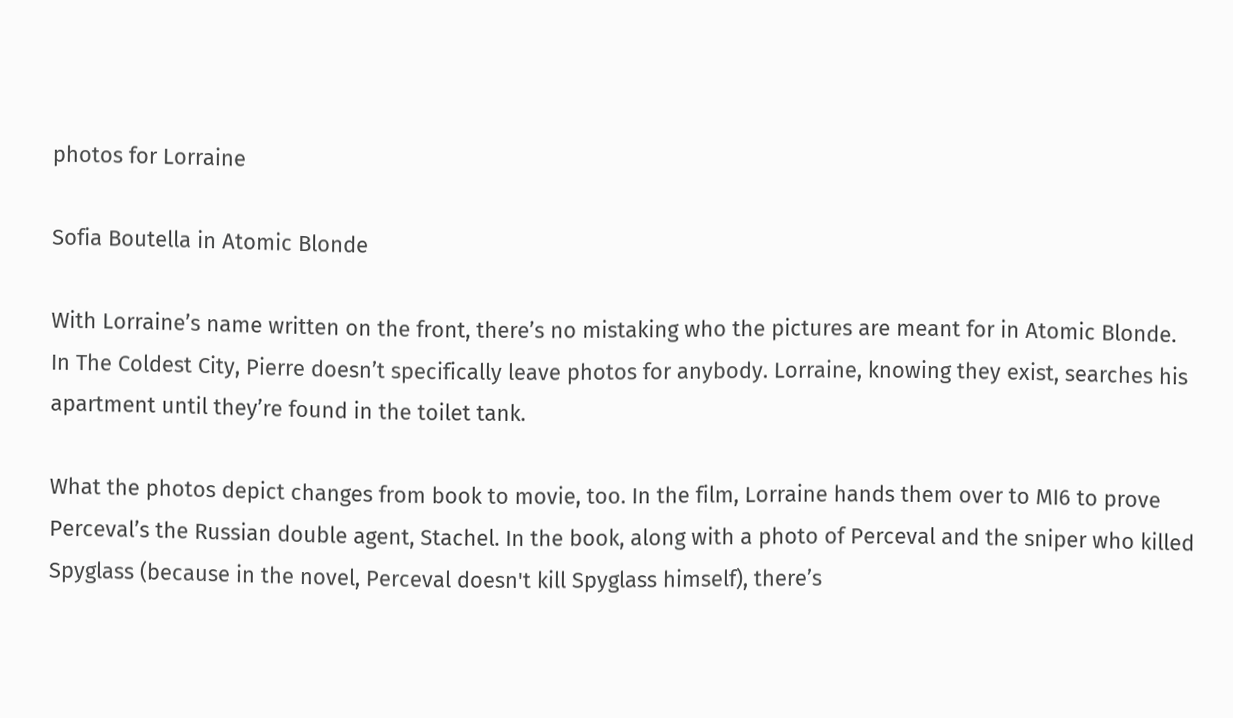photos for Lorraine

Sofia Boutella in Atomic Blonde

With Lorraine’s name written on the front, there’s no mistaking who the pictures are meant for in Atomic Blonde. In The Coldest City, Pierre doesn’t specifically leave photos for anybody. Lorraine, knowing they exist, searches his apartment until they’re found in the toilet tank.

What the photos depict changes from book to movie, too. In the film, Lorraine hands them over to MI6 to prove Perceval’s the Russian double agent, Stachel. In the book, along with a photo of Perceval and the sniper who killed Spyglass (because in the novel, Perceval doesn't kill Spyglass himself), there’s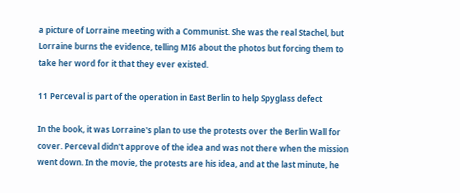a picture of Lorraine meeting with a Communist. She was the real Stachel, but Lorraine burns the evidence, telling MI6 about the photos but forcing them to take her word for it that they ever existed.

11 Perceval is part of the operation in East Berlin to help Spyglass defect

In the book, it was Lorraine's plan to use the protests over the Berlin Wall for cover. Perceval didn't approve of the idea and was not there when the mission went down. In the movie, the protests are his idea, and at the last minute, he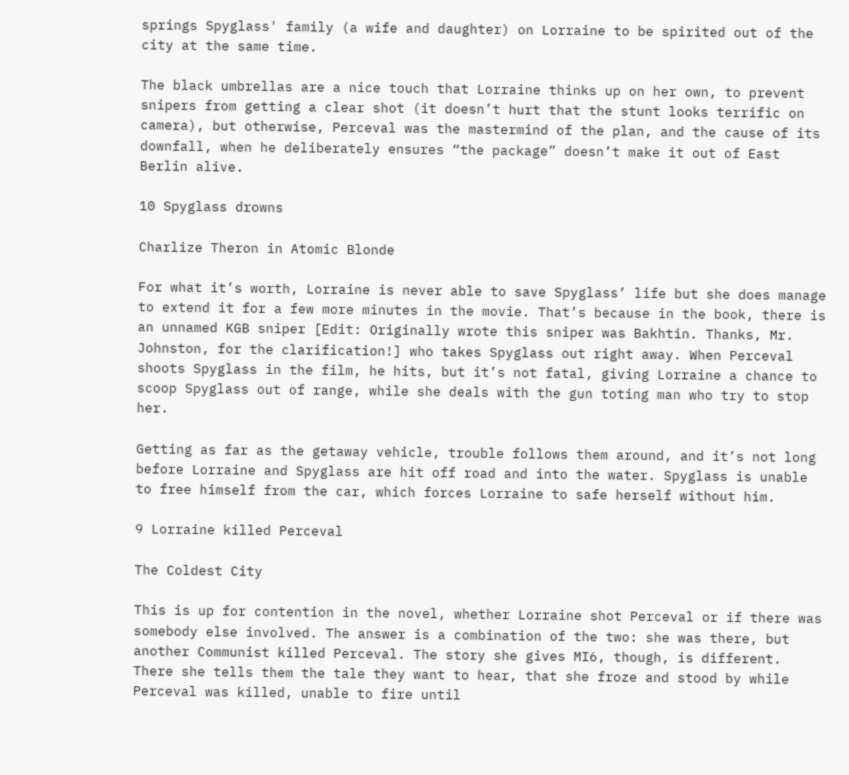springs Spyglass' family (a wife and daughter) on Lorraine to be spirited out of the city at the same time.

The black umbrellas are a nice touch that Lorraine thinks up on her own, to prevent snipers from getting a clear shot (it doesn’t hurt that the stunt looks terrific on camera), but otherwise, Perceval was the mastermind of the plan, and the cause of its downfall, when he deliberately ensures “the package” doesn’t make it out of East Berlin alive.

10 Spyglass drowns

Charlize Theron in Atomic Blonde

For what it’s worth, Lorraine is never able to save Spyglass’ life but she does manage to extend it for a few more minutes in the movie. That’s because in the book, there is an unnamed KGB sniper [Edit: Originally wrote this sniper was Bakhtin. Thanks, Mr. Johnston, for the clarification!] who takes Spyglass out right away. When Perceval shoots Spyglass in the film, he hits, but it’s not fatal, giving Lorraine a chance to scoop Spyglass out of range, while she deals with the gun toting man who try to stop her.

Getting as far as the getaway vehicle, trouble follows them around, and it’s not long before Lorraine and Spyglass are hit off road and into the water. Spyglass is unable to free himself from the car, which forces Lorraine to safe herself without him.

9 Lorraine killed Perceval

The Coldest City

This is up for contention in the novel, whether Lorraine shot Perceval or if there was somebody else involved. The answer is a combination of the two: she was there, but another Communist killed Perceval. The story she gives MI6, though, is different. There she tells them the tale they want to hear, that she froze and stood by while Perceval was killed, unable to fire until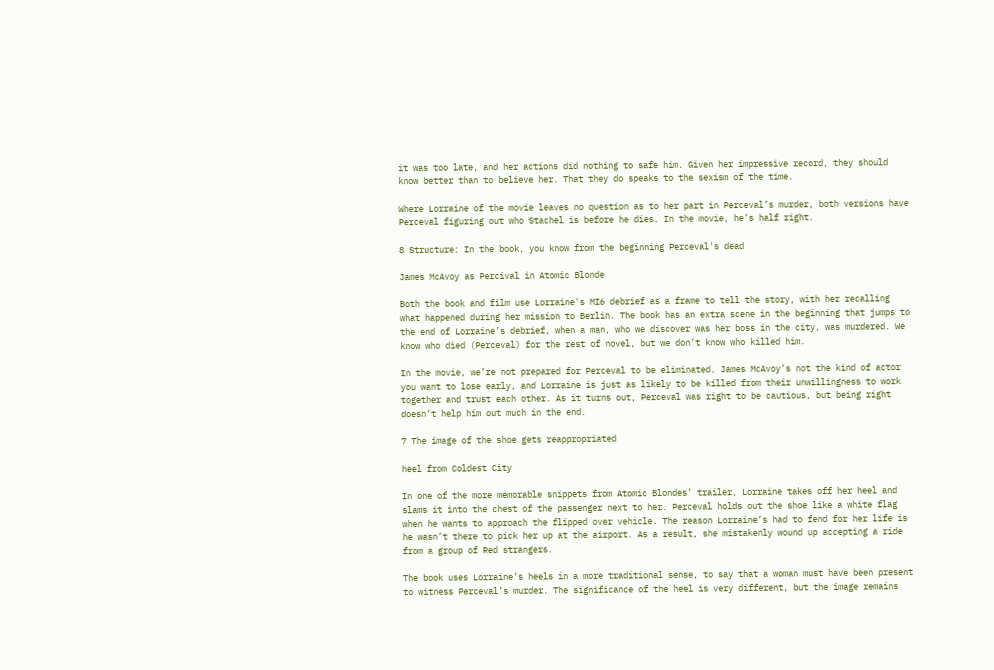it was too late, and her actions did nothing to safe him. Given her impressive record, they should know better than to believe her. That they do speaks to the sexism of the time.

Where Lorraine of the movie leaves no question as to her part in Perceval’s murder, both versions have Perceval figuring out who Stachel is before he dies. In the movie, he’s half right.

8 Structure: In the book, you know from the beginning Perceval's dead

James McAvoy as Percival in Atomic Blonde

Both the book and film use Lorraine's MI6 debrief as a frame to tell the story, with her recalling what happened during her mission to Berlin. The book has an extra scene in the beginning that jumps to the end of Lorraine’s debrief, when a man, who we discover was her boss in the city, was murdered. We know who died (Perceval) for the rest of novel, but we don’t know who killed him.

In the movie, we’re not prepared for Perceval to be eliminated. James McAvoy’s not the kind of actor you want to lose early, and Lorraine is just as likely to be killed from their unwillingness to work together and trust each other. As it turns out, Perceval was right to be cautious, but being right doesn’t help him out much in the end.

7 The image of the shoe gets reappropriated

heel from Coldest City

In one of the more memorable snippets from Atomic Blondes’ trailer, Lorraine takes off her heel and slams it into the chest of the passenger next to her. Perceval holds out the shoe like a white flag when he wants to approach the flipped over vehicle. The reason Lorraine’s had to fend for her life is he wasn’t there to pick her up at the airport. As a result, she mistakenly wound up accepting a ride from a group of Red strangers.

The book uses Lorraine’s heels in a more traditional sense, to say that a woman must have been present to witness Perceval’s murder. The significance of the heel is very different, but the image remains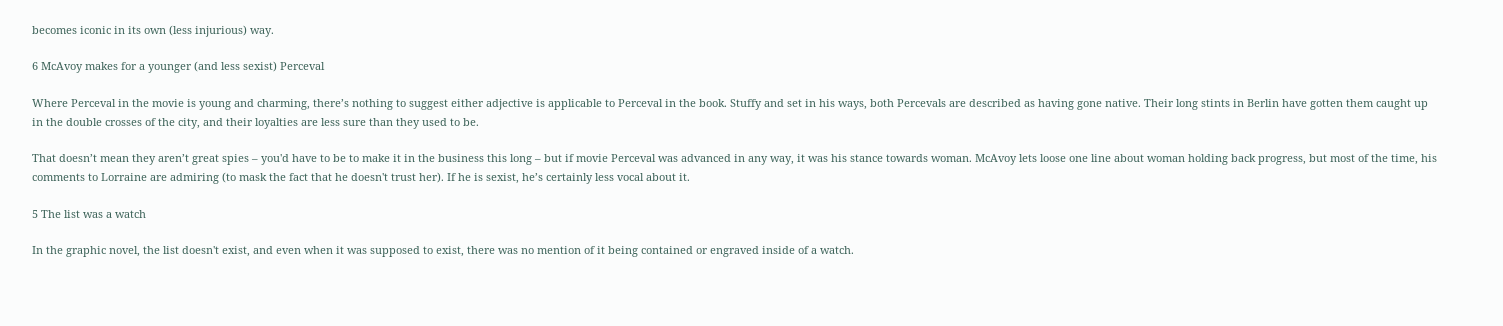becomes iconic in its own (less injurious) way.

6 McAvoy makes for a younger (and less sexist) Perceval

Where Perceval in the movie is young and charming, there’s nothing to suggest either adjective is applicable to Perceval in the book. Stuffy and set in his ways, both Percevals are described as having gone native. Their long stints in Berlin have gotten them caught up in the double crosses of the city, and their loyalties are less sure than they used to be.

That doesn’t mean they aren’t great spies – you'd have to be to make it in the business this long – but if movie Perceval was advanced in any way, it was his stance towards woman. McAvoy lets loose one line about woman holding back progress, but most of the time, his comments to Lorraine are admiring (to mask the fact that he doesn't trust her). If he is sexist, he’s certainly less vocal about it.

5 The list was a watch

In the graphic novel, the list doesn't exist, and even when it was supposed to exist, there was no mention of it being contained or engraved inside of a watch.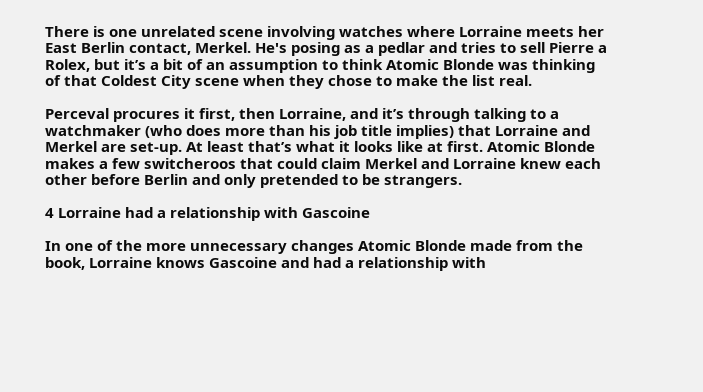There is one unrelated scene involving watches where Lorraine meets her East Berlin contact, Merkel. He's posing as a pedlar and tries to sell Pierre a Rolex, but it’s a bit of an assumption to think Atomic Blonde was thinking of that Coldest City scene when they chose to make the list real.

Perceval procures it first, then Lorraine, and it’s through talking to a watchmaker (who does more than his job title implies) that Lorraine and Merkel are set-up. At least that’s what it looks like at first. Atomic Blonde makes a few switcheroos that could claim Merkel and Lorraine knew each other before Berlin and only pretended to be strangers.

4 Lorraine had a relationship with Gascoine

In one of the more unnecessary changes Atomic Blonde made from the book, Lorraine knows Gascoine and had a relationship with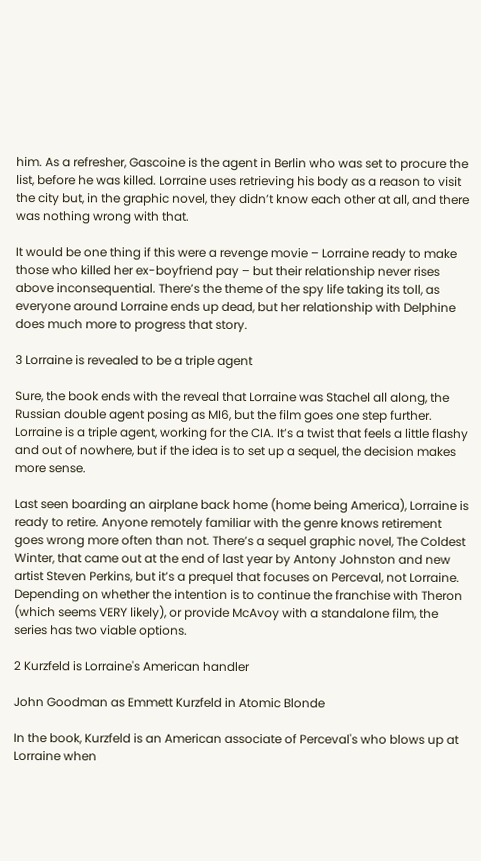him. As a refresher, Gascoine is the agent in Berlin who was set to procure the list, before he was killed. Lorraine uses retrieving his body as a reason to visit the city but, in the graphic novel, they didn’t know each other at all, and there was nothing wrong with that.

It would be one thing if this were a revenge movie – Lorraine ready to make those who killed her ex-boyfriend pay – but their relationship never rises above inconsequential. There’s the theme of the spy life taking its toll, as everyone around Lorraine ends up dead, but her relationship with Delphine does much more to progress that story.

3 Lorraine is revealed to be a triple agent

Sure, the book ends with the reveal that Lorraine was Stachel all along, the Russian double agent posing as MI6, but the film goes one step further. Lorraine is a triple agent, working for the CIA. It’s a twist that feels a little flashy and out of nowhere, but if the idea is to set up a sequel, the decision makes more sense.

Last seen boarding an airplane back home (home being America), Lorraine is ready to retire. Anyone remotely familiar with the genre knows retirement goes wrong more often than not. There’s a sequel graphic novel, The Coldest Winter, that came out at the end of last year by Antony Johnston and new artist Steven Perkins, but it’s a prequel that focuses on Perceval, not Lorraine. Depending on whether the intention is to continue the franchise with Theron (which seems VERY likely), or provide McAvoy with a standalone film, the series has two viable options.

2 Kurzfeld is Lorraine's American handler

John Goodman as Emmett Kurzfeld in Atomic Blonde

In the book, Kurzfeld is an American associate of Perceval's who blows up at Lorraine when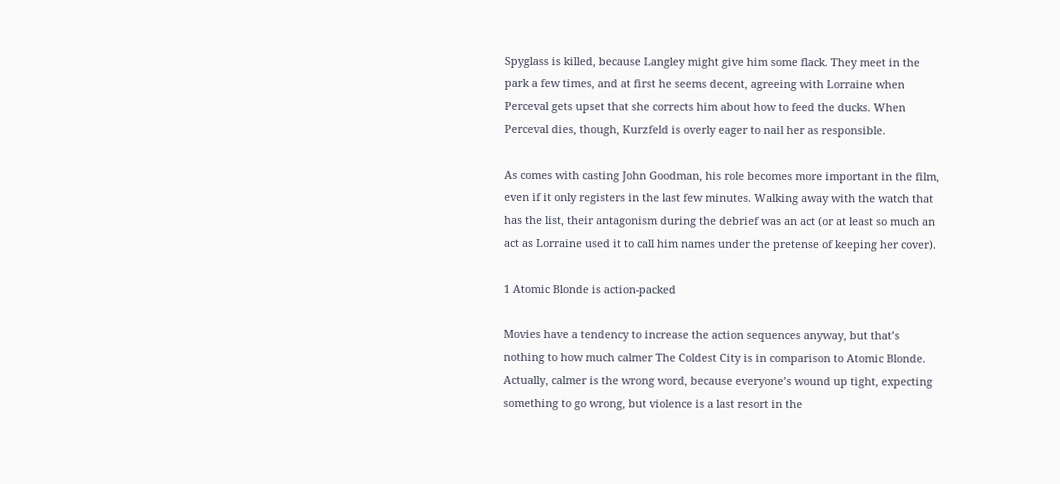Spyglass is killed, because Langley might give him some flack. They meet in the park a few times, and at first he seems decent, agreeing with Lorraine when Perceval gets upset that she corrects him about how to feed the ducks. When Perceval dies, though, Kurzfeld is overly eager to nail her as responsible.

As comes with casting John Goodman, his role becomes more important in the film, even if it only registers in the last few minutes. Walking away with the watch that has the list, their antagonism during the debrief was an act (or at least so much an act as Lorraine used it to call him names under the pretense of keeping her cover).

1 Atomic Blonde is action-packed

Movies have a tendency to increase the action sequences anyway, but that’s nothing to how much calmer The Coldest City is in comparison to Atomic Blonde. Actually, calmer is the wrong word, because everyone’s wound up tight, expecting something to go wrong, but violence is a last resort in the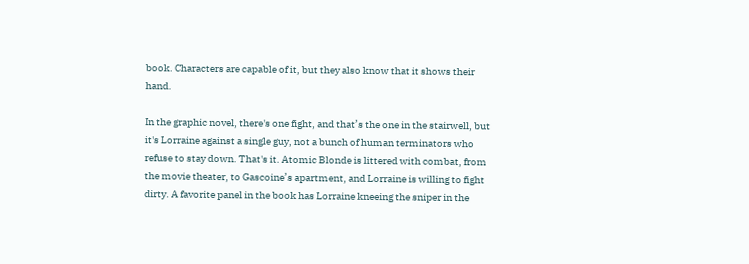book. Characters are capable of it, but they also know that it shows their hand.

In the graphic novel, there's one fight, and that’s the one in the stairwell, but it's Lorraine against a single guy, not a bunch of human terminators who refuse to stay down. That's it. Atomic Blonde is littered with combat, from the movie theater, to Gascoine’s apartment, and Lorraine is willing to fight dirty. A favorite panel in the book has Lorraine kneeing the sniper in the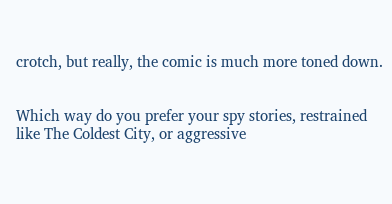crotch, but really, the comic is much more toned down.


Which way do you prefer your spy stories, restrained like The Coldest City, or aggressive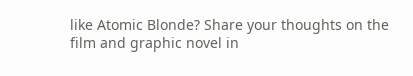like Atomic Blonde? Share your thoughts on the film and graphic novel in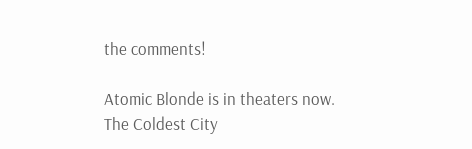the comments!

Atomic Blonde is in theaters now. The Coldest City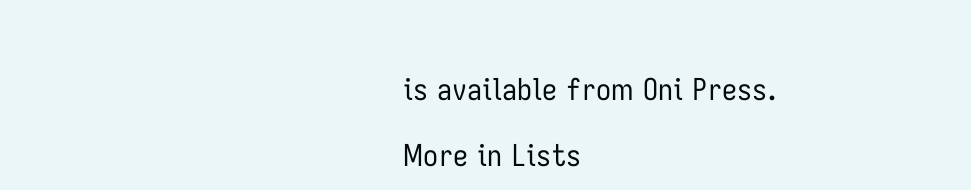is available from Oni Press.

More in Lists